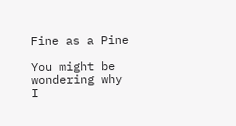Fine as a Pine

You might be wondering why I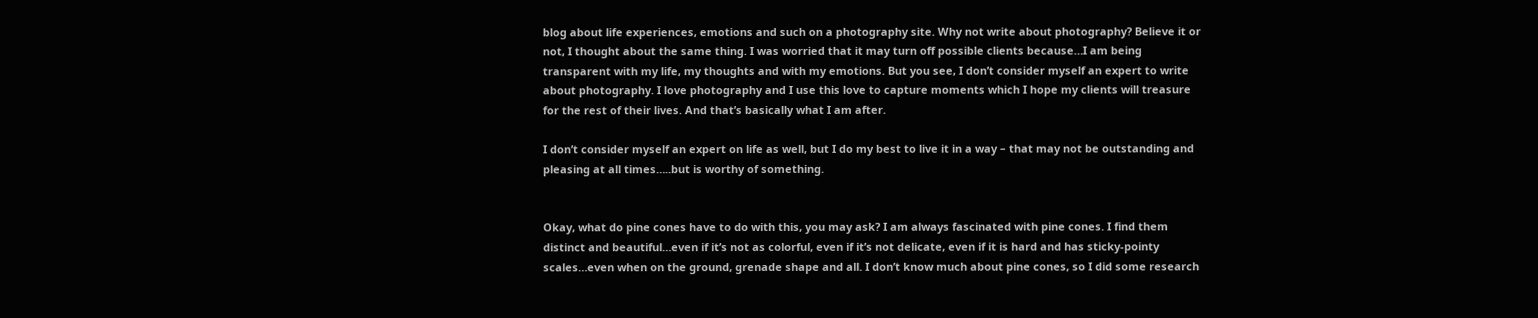blog about life experiences, emotions and such on a photography site. Why not write about photography? Believe it or not, I thought about the same thing. I was worried that it may turn off possible clients because…I am being transparent with my life, my thoughts and with my emotions. But you see, I don’t consider myself an expert to write about photography. I love photography and I use this love to capture moments which I hope my clients will treasure for the rest of their lives. And that’s basically what I am after.

I don’t consider myself an expert on life as well, but I do my best to live it in a way – that may not be outstanding and pleasing at all times…..but is worthy of something.


Okay, what do pine cones have to do with this, you may ask? I am always fascinated with pine cones. I find them distinct and beautiful…even if it’s not as colorful, even if it’s not delicate, even if it is hard and has sticky-pointy scales…even when on the ground, grenade shape and all. I don’t know much about pine cones, so I did some research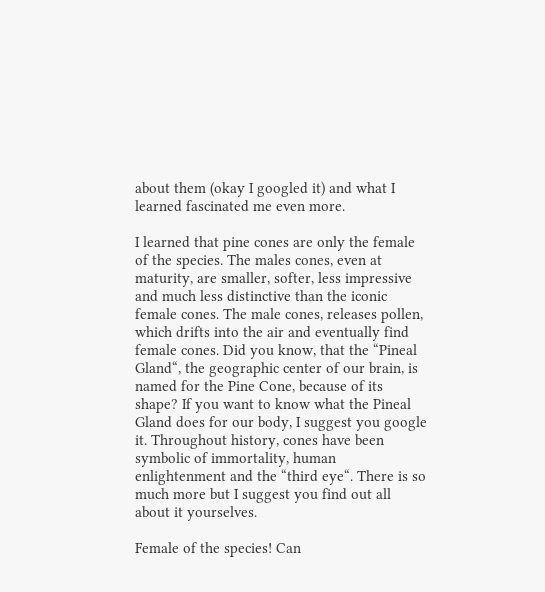about them (okay I googled it) and what I learned fascinated me even more.

I learned that pine cones are only the female of the species. The males cones, even at maturity, are smaller, softer, less impressive and much less distinctive than the iconic female cones. The male cones, releases pollen, which drifts into the air and eventually find female cones. Did you know, that the “Pineal Gland“, the geographic center of our brain, is named for the Pine Cone, because of its shape? If you want to know what the Pineal Gland does for our body, I suggest you google it. Throughout history, cones have been symbolic of immortality, human enlightenment and the “third eye“. There is so much more but I suggest you find out all about it yourselves.

Female of the species! Can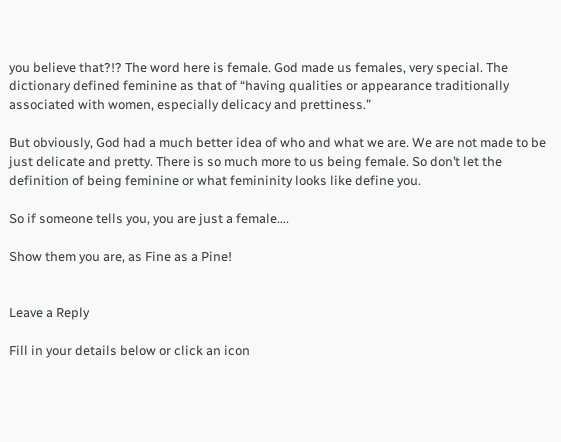you believe that?!? The word here is female. God made us females, very special. The dictionary defined feminine as that of “having qualities or appearance traditionally associated with women, especially delicacy and prettiness.”

But obviously, God had a much better idea of who and what we are. We are not made to be just delicate and pretty. There is so much more to us being female. So don’t let the definition of being feminine or what femininity looks like define you.

So if someone tells you, you are just a female….

Show them you are, as Fine as a Pine!


Leave a Reply

Fill in your details below or click an icon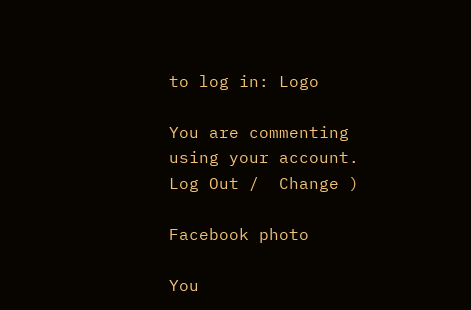to log in: Logo

You are commenting using your account. Log Out /  Change )

Facebook photo

You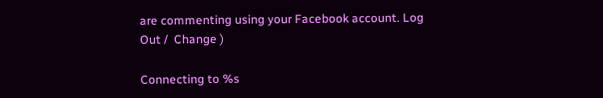are commenting using your Facebook account. Log Out /  Change )

Connecting to %s